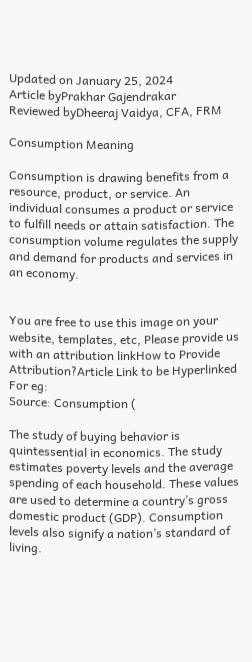Updated on January 25, 2024
Article byPrakhar Gajendrakar
Reviewed byDheeraj Vaidya, CFA, FRM

Consumption Meaning

Consumption is drawing benefits from a resource, product, or service. An individual consumes a product or service to fulfill needs or attain satisfaction. The consumption volume regulates the supply and demand for products and services in an economy.


You are free to use this image on your website, templates, etc, Please provide us with an attribution linkHow to Provide Attribution?Article Link to be Hyperlinked
For eg:
Source: Consumption (

The study of buying behavior is quintessential in economics. The study estimates poverty levels and the average spending of each household. These values are used to determine a country’s gross domestic product (GDP). Consumption levels also signify a nation’s standard of living.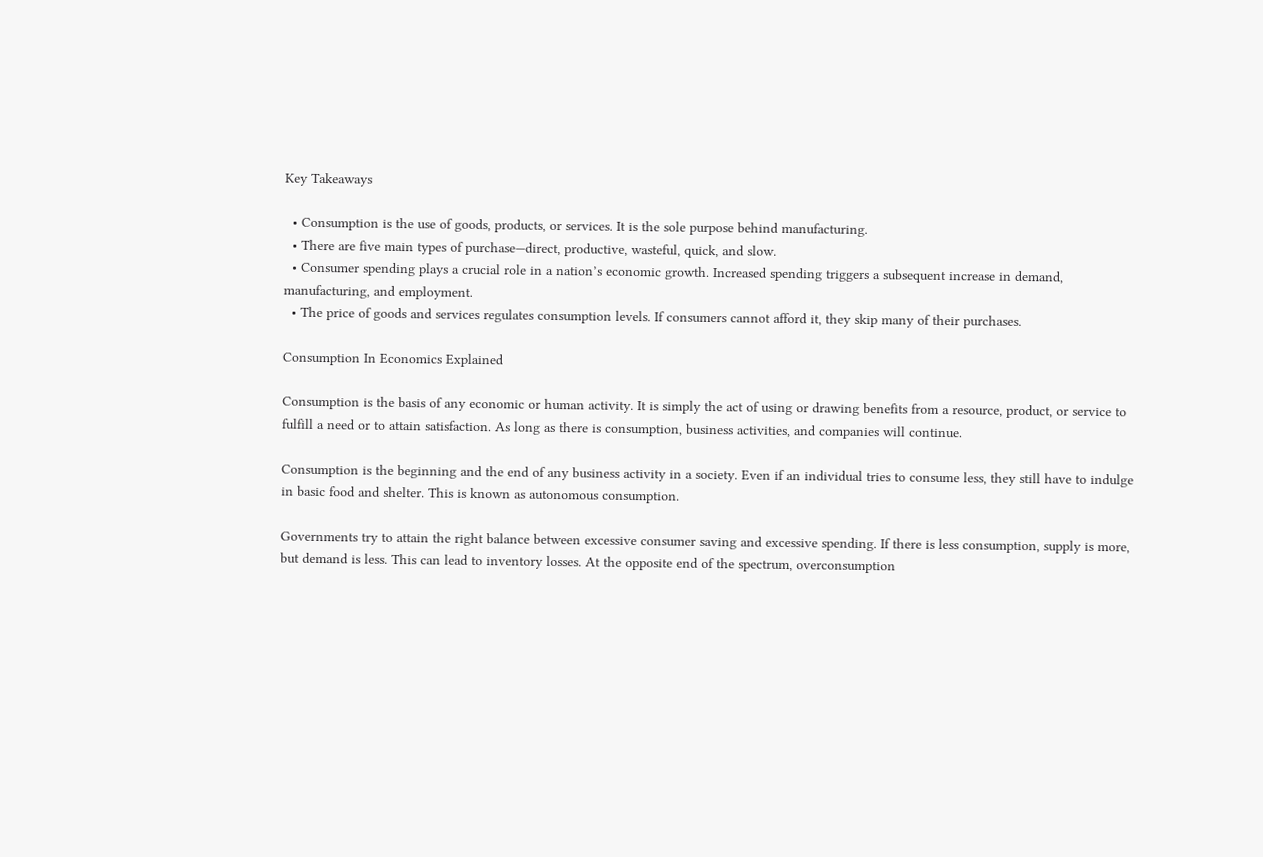Key Takeaways

  • Consumption is the use of goods, products, or services. It is the sole purpose behind manufacturing.
  • There are five main types of purchase—direct, productive, wasteful, quick, and slow.
  • Consumer spending plays a crucial role in a nation’s economic growth. Increased spending triggers a subsequent increase in demand, manufacturing, and employment.
  • The price of goods and services regulates consumption levels. If consumers cannot afford it, they skip many of their purchases.

Consumption In Economics Explained

Consumption is the basis of any economic or human activity. It is simply the act of using or drawing benefits from a resource, product, or service to fulfill a need or to attain satisfaction. As long as there is consumption, business activities, and companies will continue.

Consumption is the beginning and the end of any business activity in a society. Even if an individual tries to consume less, they still have to indulge in basic food and shelter. This is known as autonomous consumption.

Governments try to attain the right balance between excessive consumer saving and excessive spending. If there is less consumption, supply is more, but demand is less. This can lead to inventory losses. At the opposite end of the spectrum, overconsumption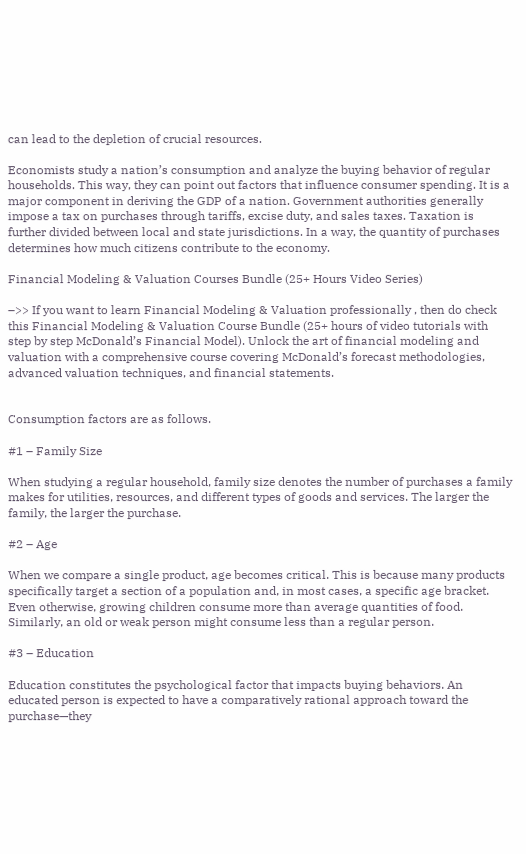can lead to the depletion of crucial resources.

Economists study a nation’s consumption and analyze the buying behavior of regular households. This way, they can point out factors that influence consumer spending. It is a major component in deriving the GDP of a nation. Government authorities generally impose a tax on purchases through tariffs, excise duty, and sales taxes. Taxation is further divided between local and state jurisdictions. In a way, the quantity of purchases determines how much citizens contribute to the economy.

Financial Modeling & Valuation Courses Bundle (25+ Hours Video Series)

–>> If you want to learn Financial Modeling & Valuation professionally , then do check this Financial Modeling & Valuation Course Bundle (25+ hours of video tutorials with step by step McDonald’s Financial Model). Unlock the art of financial modeling and valuation with a comprehensive course covering McDonald’s forecast methodologies, advanced valuation techniques, and financial statements.


Consumption factors are as follows.

#1 – Family Size

When studying a regular household, family size denotes the number of purchases a family makes for utilities, resources, and different types of goods and services. The larger the family, the larger the purchase.

#2 – Age

When we compare a single product, age becomes critical. This is because many products specifically target a section of a population and, in most cases, a specific age bracket. Even otherwise, growing children consume more than average quantities of food. Similarly, an old or weak person might consume less than a regular person.

#3 – Education

Education constitutes the psychological factor that impacts buying behaviors. An educated person is expected to have a comparatively rational approach toward the purchase—they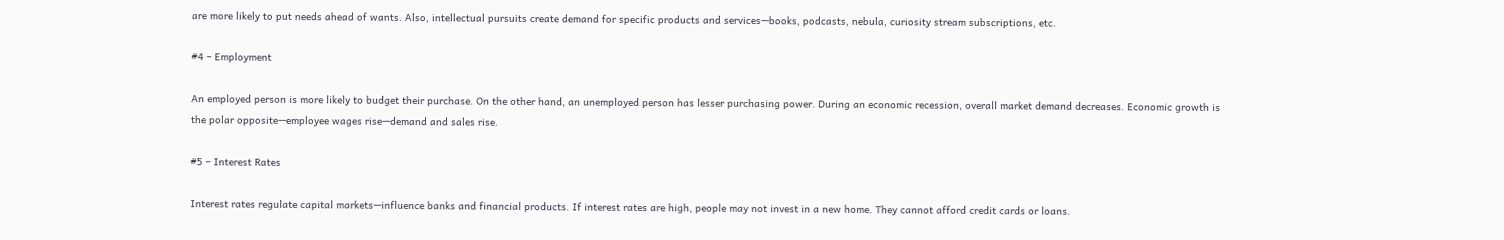are more likely to put needs ahead of wants. Also, intellectual pursuits create demand for specific products and services—books, podcasts, nebula, curiosity stream subscriptions, etc.

#4 – Employment

An employed person is more likely to budget their purchase. On the other hand, an unemployed person has lesser purchasing power. During an economic recession, overall market demand decreases. Economic growth is the polar opposite—employee wages rise—demand and sales rise.

#5 – Interest Rates

Interest rates regulate capital markets—influence banks and financial products. If interest rates are high, people may not invest in a new home. They cannot afford credit cards or loans.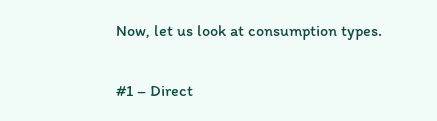Now, let us look at consumption types.

#1 – Direct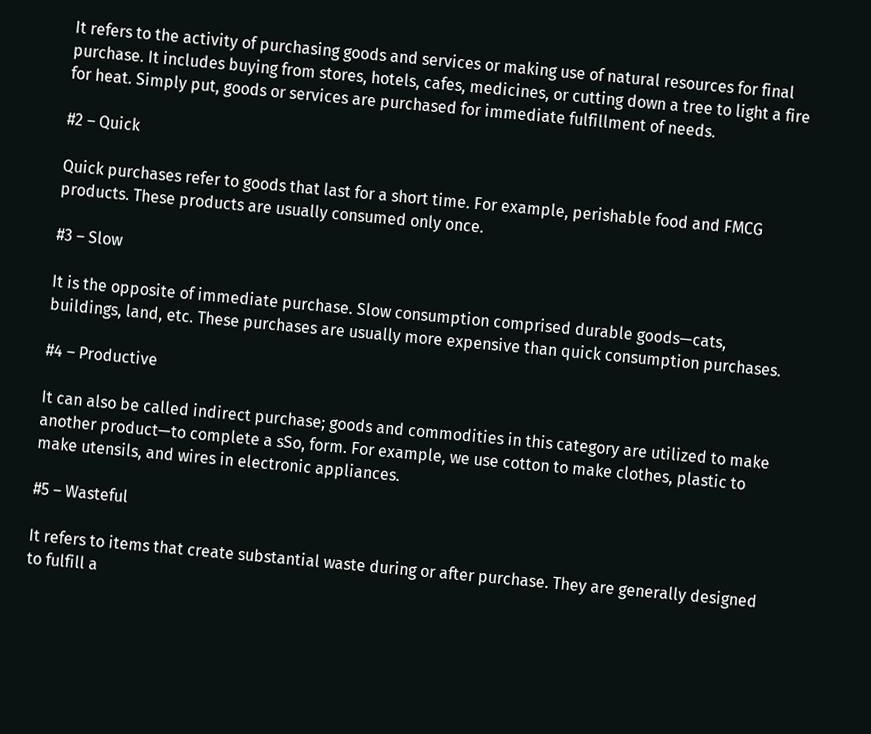It refers to the activity of purchasing goods and services or making use of natural resources for final purchase. It includes buying from stores, hotels, cafes, medicines, or cutting down a tree to light a fire for heat. Simply put, goods or services are purchased for immediate fulfillment of needs.

#2 – Quick

Quick purchases refer to goods that last for a short time. For example, perishable food and FMCG products. These products are usually consumed only once.

#3 – Slow

It is the opposite of immediate purchase. Slow consumption comprised durable goods—cats, buildings, land, etc. These purchases are usually more expensive than quick consumption purchases.

#4 – Productive

It can also be called indirect purchase; goods and commodities in this category are utilized to make another product—to complete a sSo, form. For example, we use cotton to make clothes, plastic to make utensils, and wires in electronic appliances.

#5 – Wasteful

It refers to items that create substantial waste during or after purchase. They are generally designed to fulfill a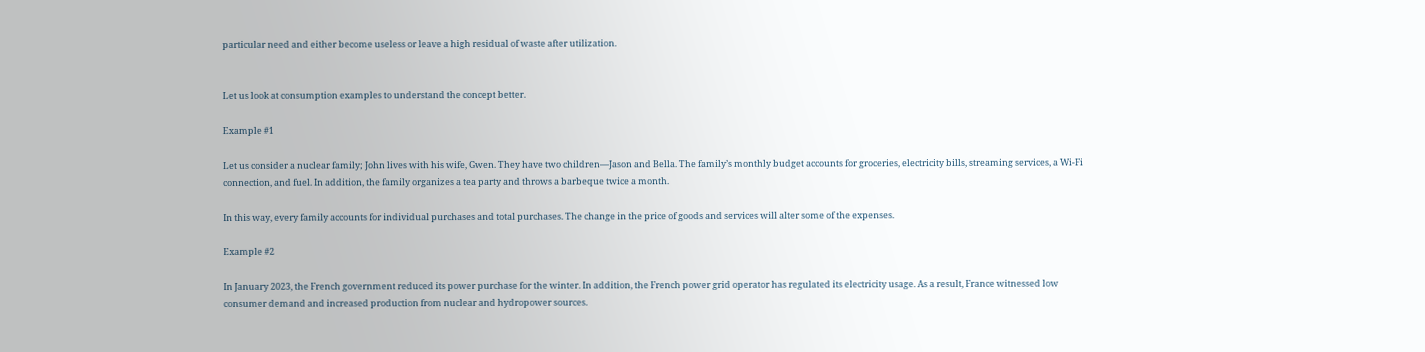particular need and either become useless or leave a high residual of waste after utilization.


Let us look at consumption examples to understand the concept better.

Example #1

Let us consider a nuclear family; John lives with his wife, Gwen. They have two children—Jason and Bella. The family’s monthly budget accounts for groceries, electricity bills, streaming services, a Wi-Fi connection, and fuel. In addition, the family organizes a tea party and throws a barbeque twice a month.

In this way, every family accounts for individual purchases and total purchases. The change in the price of goods and services will alter some of the expenses.

Example #2

In January 2023, the French government reduced its power purchase for the winter. In addition, the French power grid operator has regulated its electricity usage. As a result, France witnessed low consumer demand and increased production from nuclear and hydropower sources.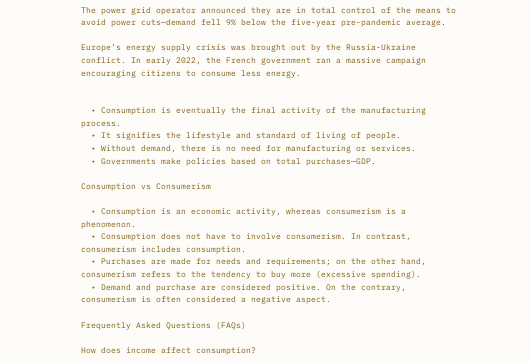The power grid operator announced they are in total control of the means to avoid power cuts—demand fell 9% below the five-year pre-pandemic average.

Europe’s energy supply crisis was brought out by the Russia-Ukraine conflict. In early 2022, the French government ran a massive campaign encouraging citizens to consume less energy.


  • Consumption is eventually the final activity of the manufacturing process.
  • It signifies the lifestyle and standard of living of people.
  • Without demand, there is no need for manufacturing or services.
  • Governments make policies based on total purchases—GDP.

Consumption vs Consumerism

  • Consumption is an economic activity, whereas consumerism is a phenomenon.
  • Consumption does not have to involve consumerism. In contrast, consumerism includes consumption.
  • Purchases are made for needs and requirements; on the other hand, consumerism refers to the tendency to buy more (excessive spending).
  • Demand and purchase are considered positive. On the contrary, consumerism is often considered a negative aspect.

Frequently Asked Questions (FAQs)

How does income affect consumption?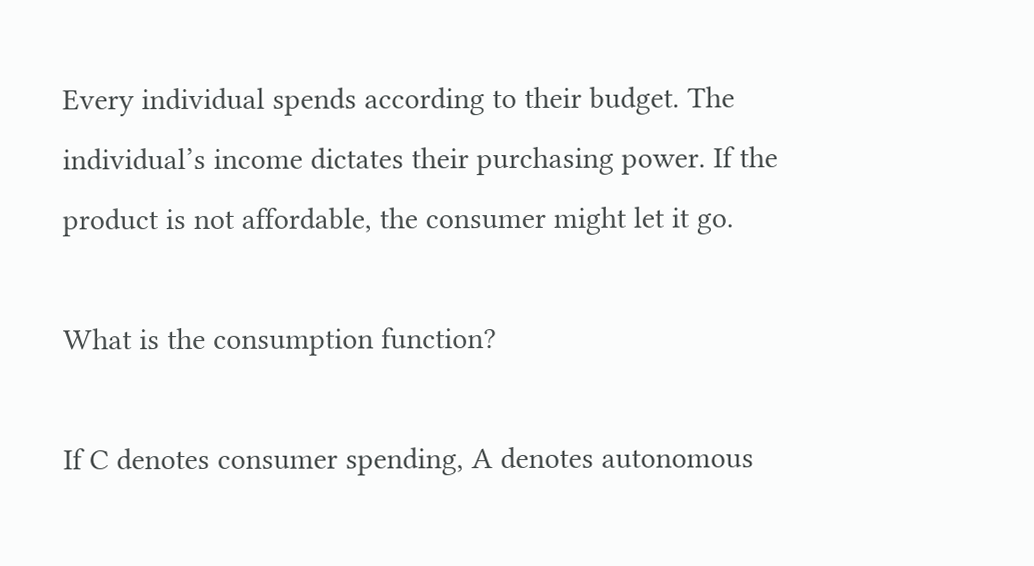Every individual spends according to their budget. The individual’s income dictates their purchasing power. If the product is not affordable, the consumer might let it go.

What is the consumption function?

If C denotes consumer spending, A denotes autonomous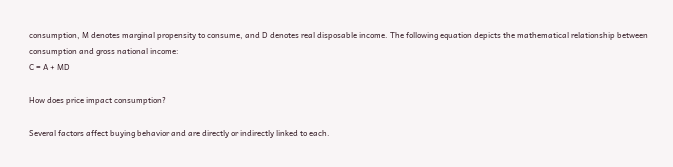consumption, M denotes marginal propensity to consume, and D denotes real disposable income. The following equation depicts the mathematical relationship between consumption and gross national income:
C = A + MD

How does price impact consumption?

Several factors affect buying behavior and are directly or indirectly linked to each.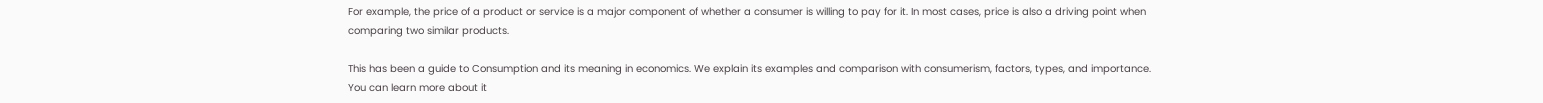For example, the price of a product or service is a major component of whether a consumer is willing to pay for it. In most cases, price is also a driving point when comparing two similar products.

This has been a guide to Consumption and its meaning in economics. We explain its examples and comparison with consumerism, factors, types, and importance. You can learn more about it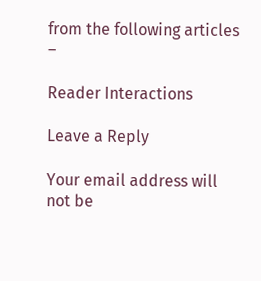from the following articles –

Reader Interactions

Leave a Reply

Your email address will not be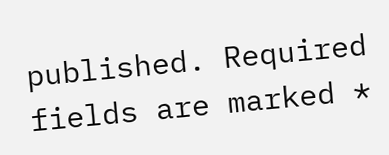published. Required fields are marked *